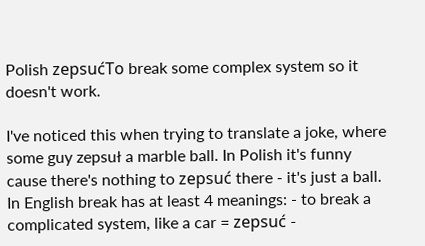Polish zepsućTo break some complex system so it doesn't work.

I've noticed this when trying to translate a joke, where some guy zepsuł a marble ball. In Polish it's funny cause there's nothing to zepsuć there - it's just a ball. In English break has at least 4 meanings: - to break a complicated system, like a car = zepsuć -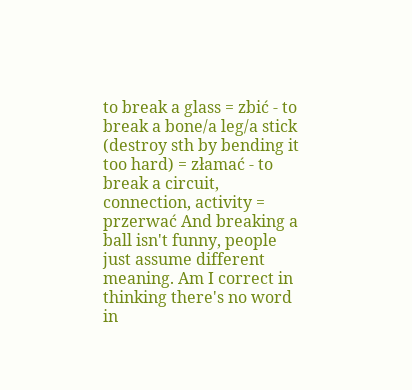to break a glass = zbić - to break a bone/a leg/a stick (destroy sth by bending it too hard) = złamać - to break a circuit, connection, activity = przerwać And breaking a ball isn't funny, people just assume different meaning. Am I correct in thinking there's no word in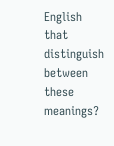English that distinguish between these meanings?